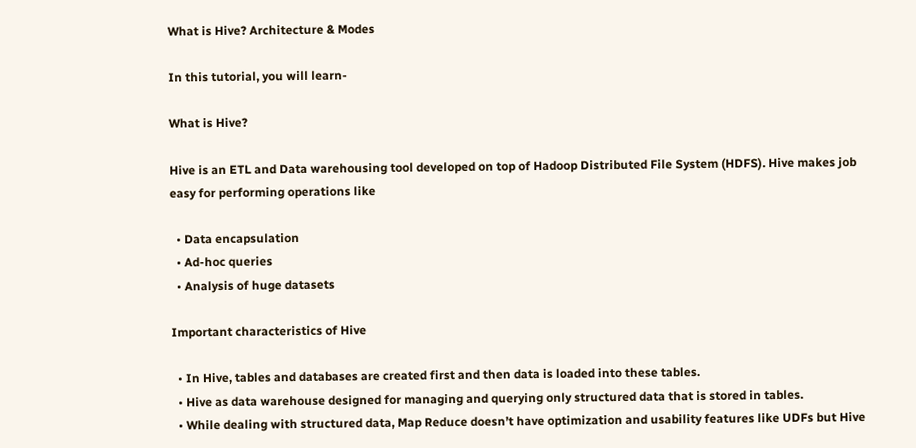What is Hive? Architecture & Modes

In this tutorial, you will learn-

What is Hive?

Hive is an ETL and Data warehousing tool developed on top of Hadoop Distributed File System (HDFS). Hive makes job easy for performing operations like

  • Data encapsulation
  • Ad-hoc queries
  • Analysis of huge datasets

Important characteristics of Hive

  • In Hive, tables and databases are created first and then data is loaded into these tables.
  • Hive as data warehouse designed for managing and querying only structured data that is stored in tables.
  • While dealing with structured data, Map Reduce doesn’t have optimization and usability features like UDFs but Hive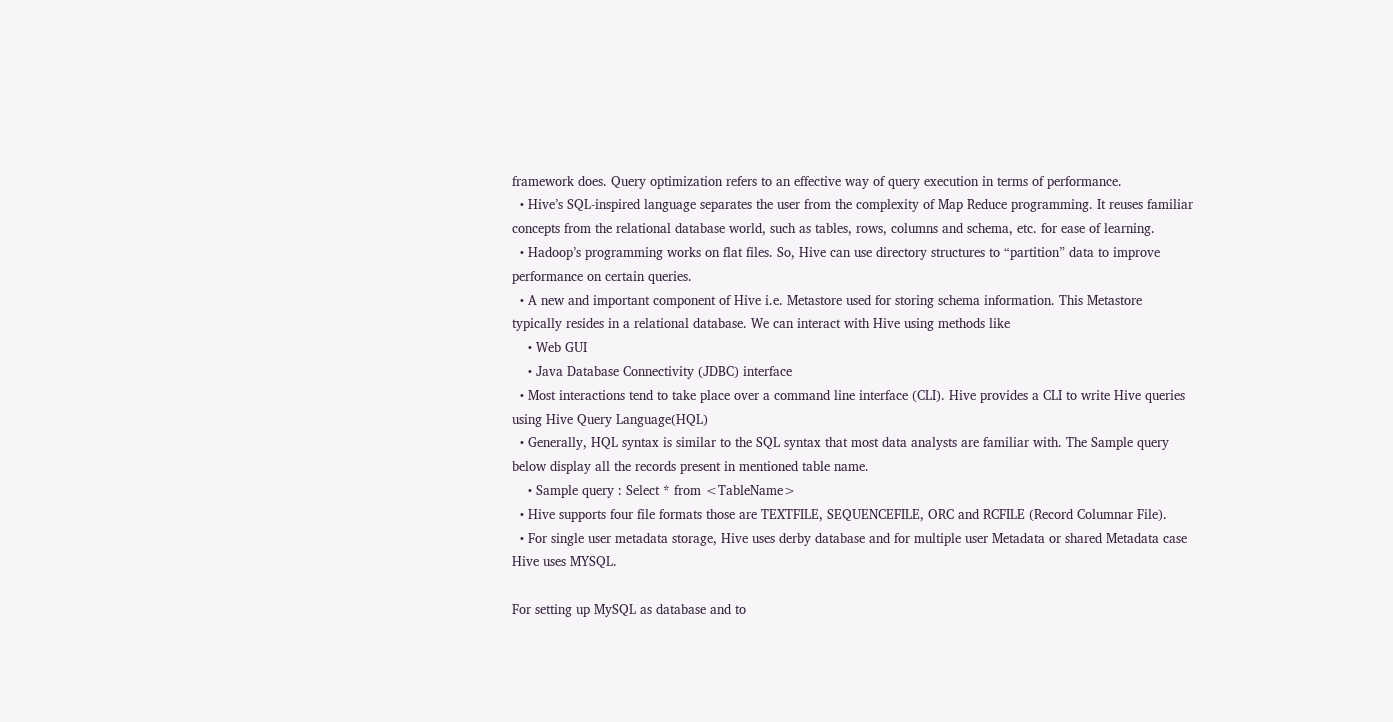framework does. Query optimization refers to an effective way of query execution in terms of performance.
  • Hive’s SQL-inspired language separates the user from the complexity of Map Reduce programming. It reuses familiar concepts from the relational database world, such as tables, rows, columns and schema, etc. for ease of learning.
  • Hadoop’s programming works on flat files. So, Hive can use directory structures to “partition” data to improve performance on certain queries.
  • A new and important component of Hive i.e. Metastore used for storing schema information. This Metastore typically resides in a relational database. We can interact with Hive using methods like
    • Web GUI
    • Java Database Connectivity (JDBC) interface
  • Most interactions tend to take place over a command line interface (CLI). Hive provides a CLI to write Hive queries using Hive Query Language(HQL)
  • Generally, HQL syntax is similar to the SQL syntax that most data analysts are familiar with. The Sample query below display all the records present in mentioned table name.
    • Sample query : Select * from <TableName>
  • Hive supports four file formats those are TEXTFILE, SEQUENCEFILE, ORC and RCFILE (Record Columnar File).
  • For single user metadata storage, Hive uses derby database and for multiple user Metadata or shared Metadata case Hive uses MYSQL.

For setting up MySQL as database and to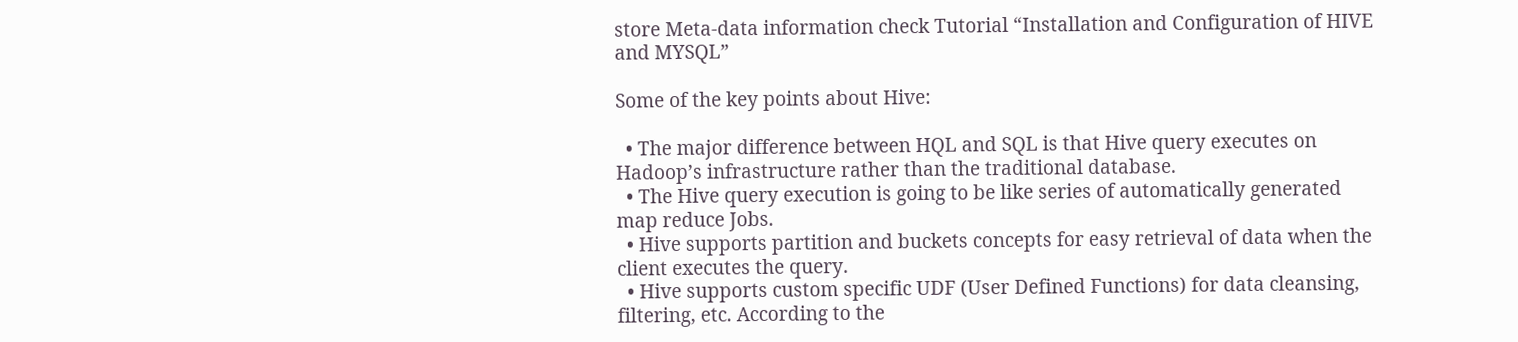store Meta-data information check Tutorial “Installation and Configuration of HIVE and MYSQL”

Some of the key points about Hive:

  • The major difference between HQL and SQL is that Hive query executes on Hadoop’s infrastructure rather than the traditional database.
  • The Hive query execution is going to be like series of automatically generated map reduce Jobs.
  • Hive supports partition and buckets concepts for easy retrieval of data when the client executes the query.
  • Hive supports custom specific UDF (User Defined Functions) for data cleansing, filtering, etc. According to the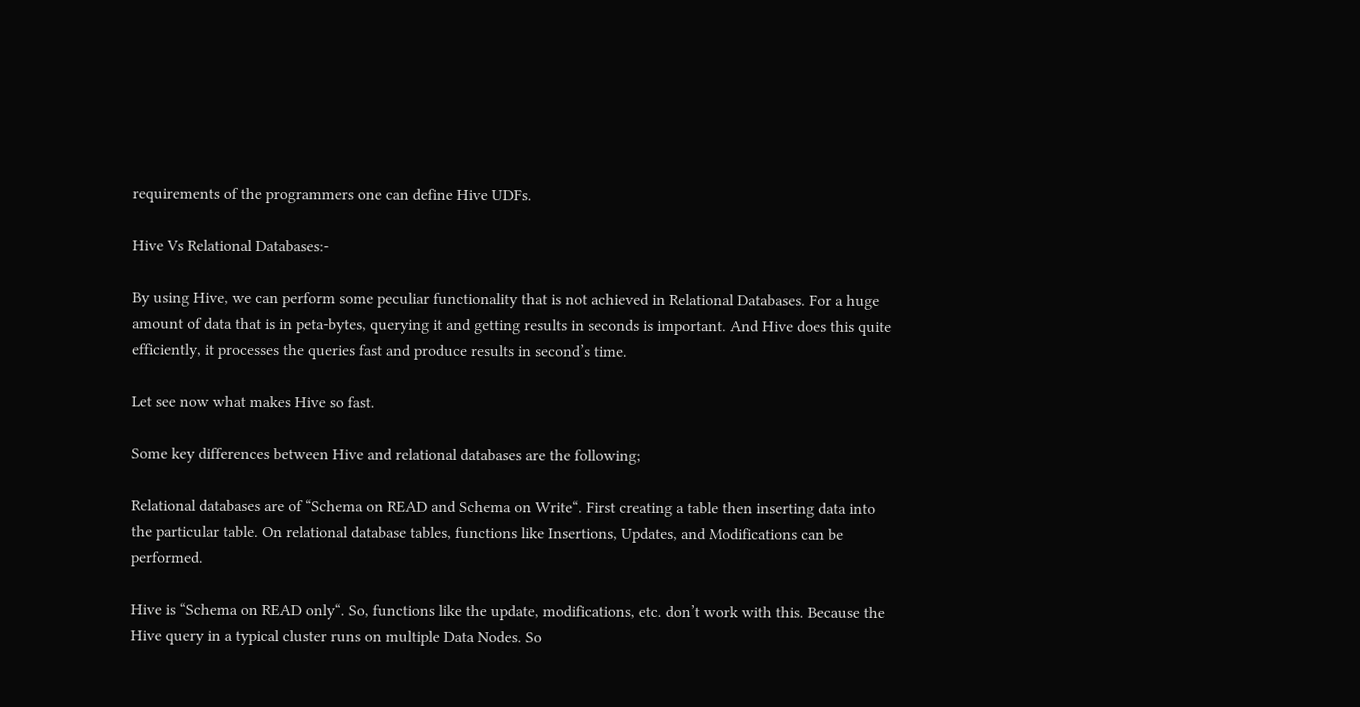requirements of the programmers one can define Hive UDFs.

Hive Vs Relational Databases:-

By using Hive, we can perform some peculiar functionality that is not achieved in Relational Databases. For a huge amount of data that is in peta-bytes, querying it and getting results in seconds is important. And Hive does this quite efficiently, it processes the queries fast and produce results in second’s time.

Let see now what makes Hive so fast.

Some key differences between Hive and relational databases are the following;

Relational databases are of “Schema on READ and Schema on Write“. First creating a table then inserting data into the particular table. On relational database tables, functions like Insertions, Updates, and Modifications can be performed.

Hive is “Schema on READ only“. So, functions like the update, modifications, etc. don’t work with this. Because the Hive query in a typical cluster runs on multiple Data Nodes. So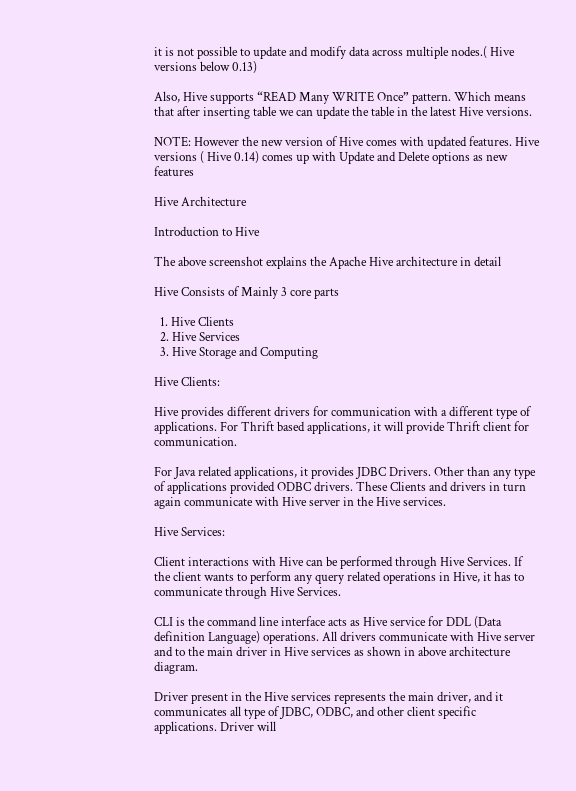it is not possible to update and modify data across multiple nodes.( Hive versions below 0.13)

Also, Hive supports “READ Many WRITE Once” pattern. Which means that after inserting table we can update the table in the latest Hive versions.

NOTE: However the new version of Hive comes with updated features. Hive versions ( Hive 0.14) comes up with Update and Delete options as new features

Hive Architecture

Introduction to Hive

The above screenshot explains the Apache Hive architecture in detail

Hive Consists of Mainly 3 core parts

  1. Hive Clients
  2. Hive Services
  3. Hive Storage and Computing

Hive Clients:

Hive provides different drivers for communication with a different type of applications. For Thrift based applications, it will provide Thrift client for communication.

For Java related applications, it provides JDBC Drivers. Other than any type of applications provided ODBC drivers. These Clients and drivers in turn again communicate with Hive server in the Hive services.

Hive Services:

Client interactions with Hive can be performed through Hive Services. If the client wants to perform any query related operations in Hive, it has to communicate through Hive Services.

CLI is the command line interface acts as Hive service for DDL (Data definition Language) operations. All drivers communicate with Hive server and to the main driver in Hive services as shown in above architecture diagram.

Driver present in the Hive services represents the main driver, and it communicates all type of JDBC, ODBC, and other client specific applications. Driver will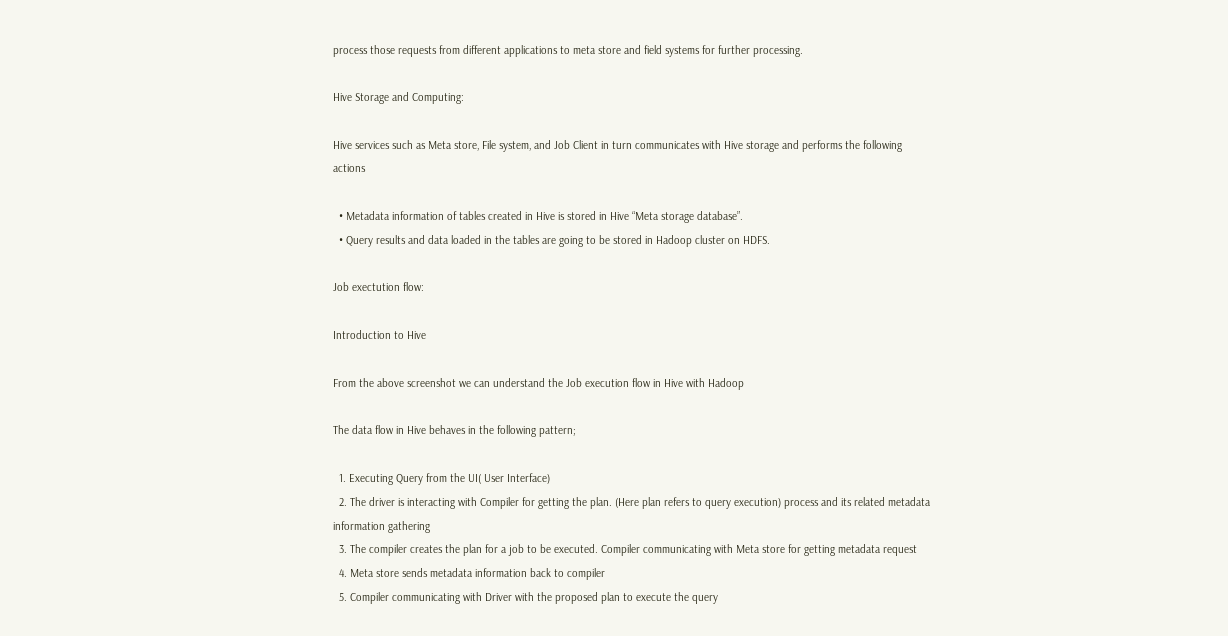process those requests from different applications to meta store and field systems for further processing.

Hive Storage and Computing:

Hive services such as Meta store, File system, and Job Client in turn communicates with Hive storage and performs the following actions

  • Metadata information of tables created in Hive is stored in Hive “Meta storage database”.
  • Query results and data loaded in the tables are going to be stored in Hadoop cluster on HDFS.

Job exectution flow:

Introduction to Hive

From the above screenshot we can understand the Job execution flow in Hive with Hadoop

The data flow in Hive behaves in the following pattern;

  1. Executing Query from the UI( User Interface)
  2. The driver is interacting with Compiler for getting the plan. (Here plan refers to query execution) process and its related metadata information gathering
  3. The compiler creates the plan for a job to be executed. Compiler communicating with Meta store for getting metadata request
  4. Meta store sends metadata information back to compiler
  5. Compiler communicating with Driver with the proposed plan to execute the query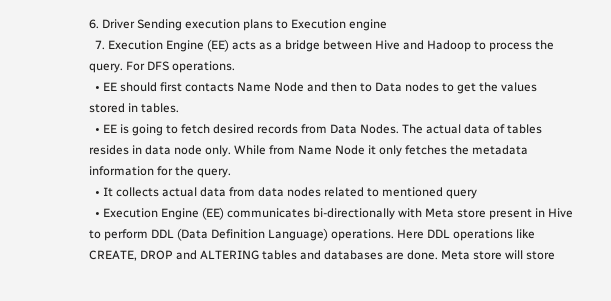6. Driver Sending execution plans to Execution engine
  7. Execution Engine (EE) acts as a bridge between Hive and Hadoop to process the query. For DFS operations.
  • EE should first contacts Name Node and then to Data nodes to get the values stored in tables.
  • EE is going to fetch desired records from Data Nodes. The actual data of tables resides in data node only. While from Name Node it only fetches the metadata information for the query.
  • It collects actual data from data nodes related to mentioned query
  • Execution Engine (EE) communicates bi-directionally with Meta store present in Hive to perform DDL (Data Definition Language) operations. Here DDL operations like CREATE, DROP and ALTERING tables and databases are done. Meta store will store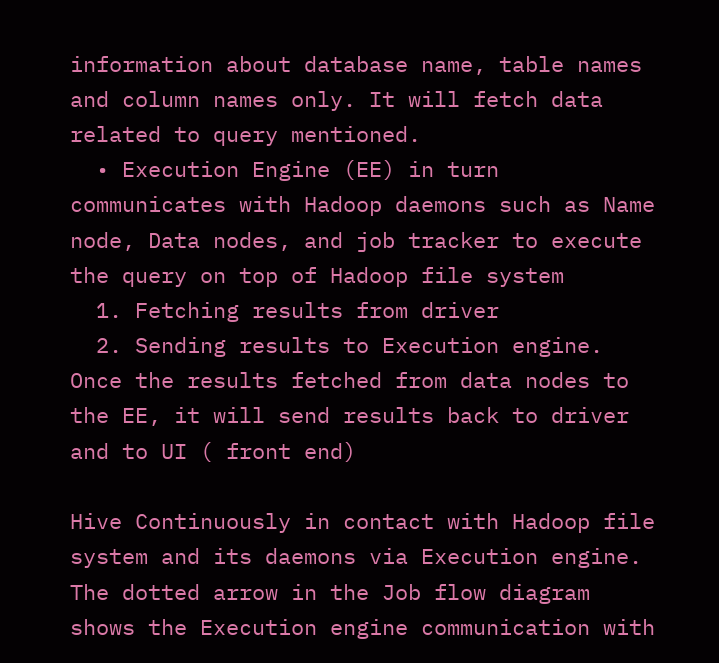information about database name, table names and column names only. It will fetch data related to query mentioned.
  • Execution Engine (EE) in turn communicates with Hadoop daemons such as Name node, Data nodes, and job tracker to execute the query on top of Hadoop file system
  1. Fetching results from driver
  2. Sending results to Execution engine. Once the results fetched from data nodes to the EE, it will send results back to driver and to UI ( front end)

Hive Continuously in contact with Hadoop file system and its daemons via Execution engine. The dotted arrow in the Job flow diagram shows the Execution engine communication with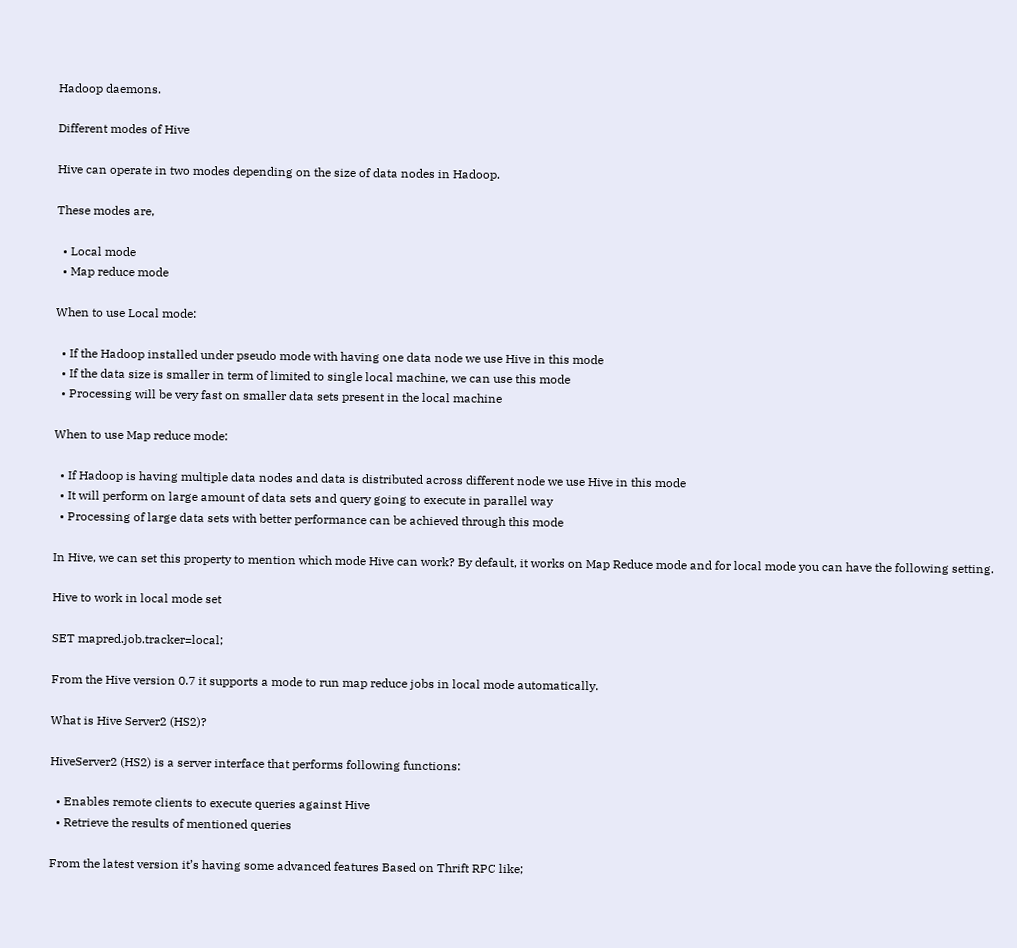Hadoop daemons.

Different modes of Hive

Hive can operate in two modes depending on the size of data nodes in Hadoop.

These modes are,

  • Local mode
  • Map reduce mode

When to use Local mode:

  • If the Hadoop installed under pseudo mode with having one data node we use Hive in this mode
  • If the data size is smaller in term of limited to single local machine, we can use this mode
  • Processing will be very fast on smaller data sets present in the local machine

When to use Map reduce mode:

  • If Hadoop is having multiple data nodes and data is distributed across different node we use Hive in this mode
  • It will perform on large amount of data sets and query going to execute in parallel way
  • Processing of large data sets with better performance can be achieved through this mode

In Hive, we can set this property to mention which mode Hive can work? By default, it works on Map Reduce mode and for local mode you can have the following setting.

Hive to work in local mode set

SET mapred.job.tracker=local;

From the Hive version 0.7 it supports a mode to run map reduce jobs in local mode automatically.

What is Hive Server2 (HS2)?

HiveServer2 (HS2) is a server interface that performs following functions:

  • Enables remote clients to execute queries against Hive
  • Retrieve the results of mentioned queries

From the latest version it’s having some advanced features Based on Thrift RPC like;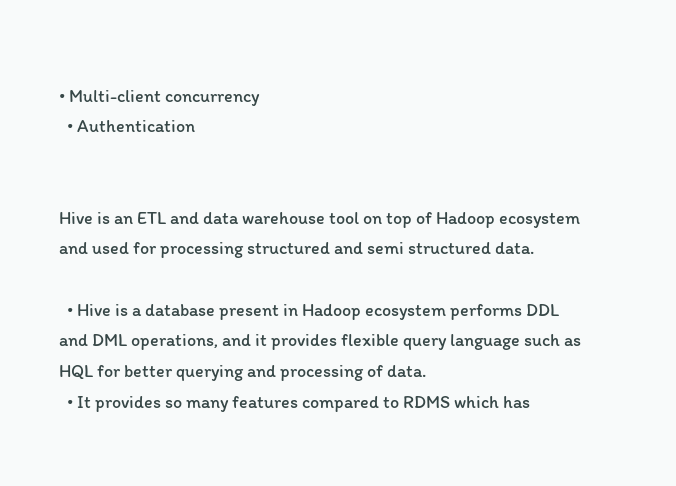• Multi-client concurrency
  • Authentication


Hive is an ETL and data warehouse tool on top of Hadoop ecosystem and used for processing structured and semi structured data.

  • Hive is a database present in Hadoop ecosystem performs DDL and DML operations, and it provides flexible query language such as HQL for better querying and processing of data.
  • It provides so many features compared to RDMS which has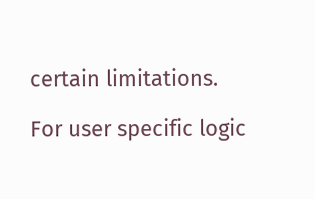certain limitations.

For user specific logic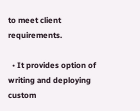to meet client requirements.

  • It provides option of writing and deploying custom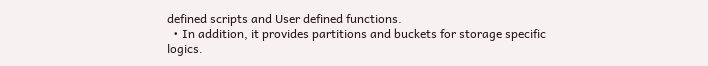defined scripts and User defined functions.
  • In addition, it provides partitions and buckets for storage specific logics.